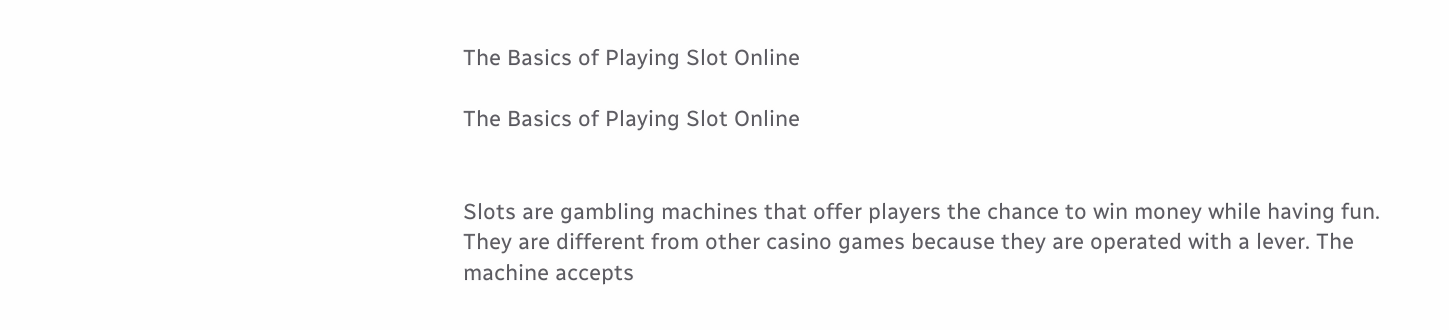The Basics of Playing Slot Online

The Basics of Playing Slot Online


Slots are gambling machines that offer players the chance to win money while having fun. They are different from other casino games because they are operated with a lever. The machine accepts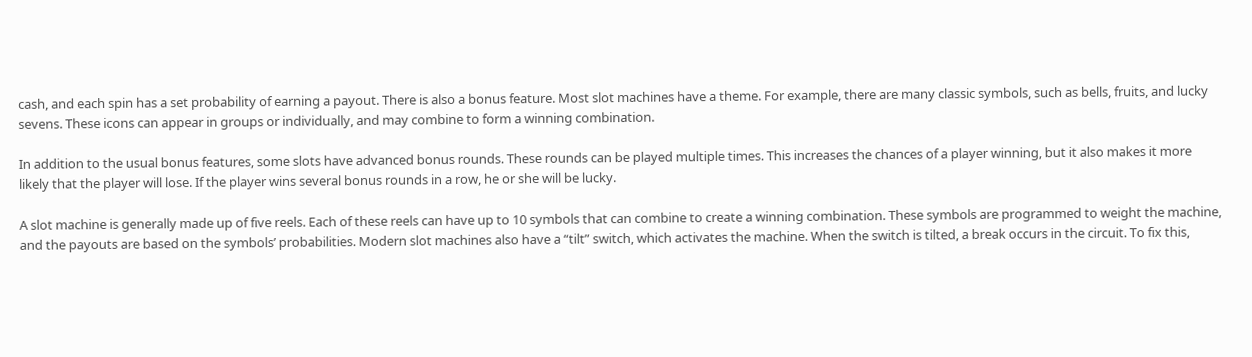cash, and each spin has a set probability of earning a payout. There is also a bonus feature. Most slot machines have a theme. For example, there are many classic symbols, such as bells, fruits, and lucky sevens. These icons can appear in groups or individually, and may combine to form a winning combination.

In addition to the usual bonus features, some slots have advanced bonus rounds. These rounds can be played multiple times. This increases the chances of a player winning, but it also makes it more likely that the player will lose. If the player wins several bonus rounds in a row, he or she will be lucky.

A slot machine is generally made up of five reels. Each of these reels can have up to 10 symbols that can combine to create a winning combination. These symbols are programmed to weight the machine, and the payouts are based on the symbols’ probabilities. Modern slot machines also have a “tilt” switch, which activates the machine. When the switch is tilted, a break occurs in the circuit. To fix this,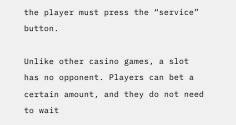the player must press the “service” button.

Unlike other casino games, a slot has no opponent. Players can bet a certain amount, and they do not need to wait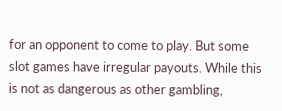for an opponent to come to play. But some slot games have irregular payouts. While this is not as dangerous as other gambling,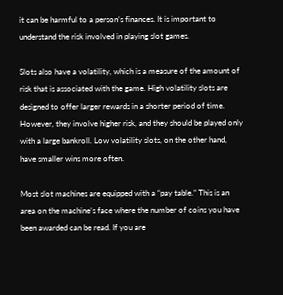it can be harmful to a person’s finances. It is important to understand the risk involved in playing slot games.

Slots also have a volatility, which is a measure of the amount of risk that is associated with the game. High volatility slots are designed to offer larger rewards in a shorter period of time. However, they involve higher risk, and they should be played only with a large bankroll. Low volatility slots, on the other hand, have smaller wins more often.

Most slot machines are equipped with a “pay table.” This is an area on the machine’s face where the number of coins you have been awarded can be read. If you are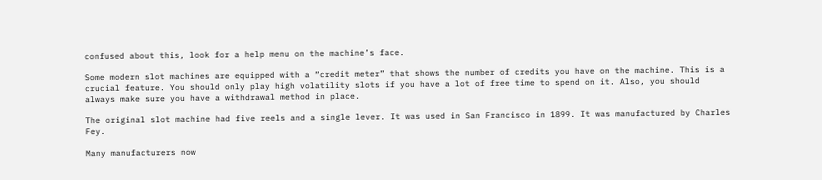confused about this, look for a help menu on the machine’s face.

Some modern slot machines are equipped with a “credit meter” that shows the number of credits you have on the machine. This is a crucial feature. You should only play high volatility slots if you have a lot of free time to spend on it. Also, you should always make sure you have a withdrawal method in place.

The original slot machine had five reels and a single lever. It was used in San Francisco in 1899. It was manufactured by Charles Fey.

Many manufacturers now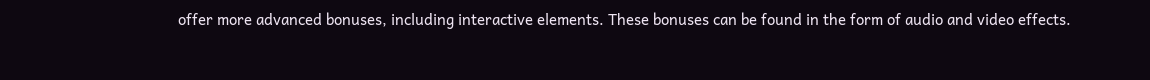offer more advanced bonuses, including interactive elements. These bonuses can be found in the form of audio and video effects.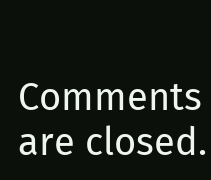Comments are closed.